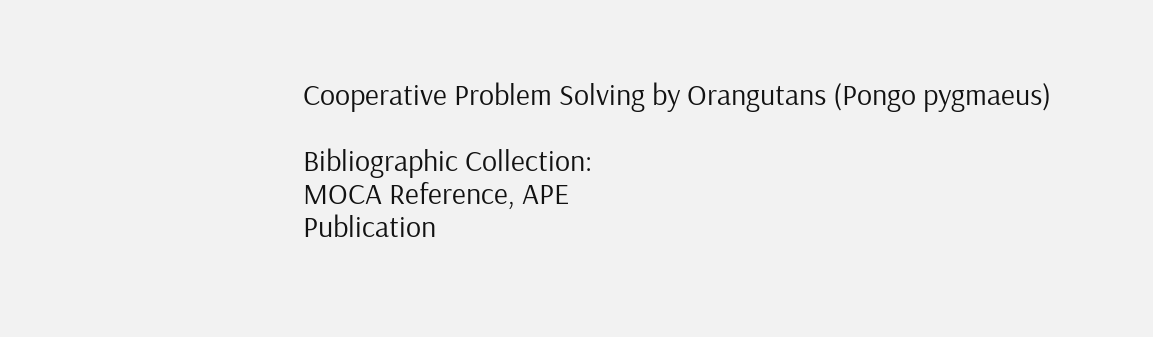Cooperative Problem Solving by Orangutans (Pongo pygmaeus)

Bibliographic Collection:
MOCA Reference, APE
Publication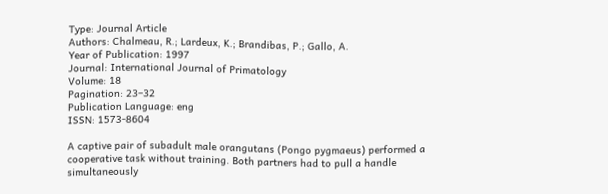Type: Journal Article
Authors: Chalmeau, R.; Lardeux, K.; Brandibas, P.; Gallo, A.
Year of Publication: 1997
Journal: International Journal of Primatology
Volume: 18
Pagination: 23–32
Publication Language: eng
ISSN: 1573-8604

A captive pair of subadult male orangutans (Pongo pygmaeus) performed a cooperative task without training. Both partners had to pull a handle simultaneously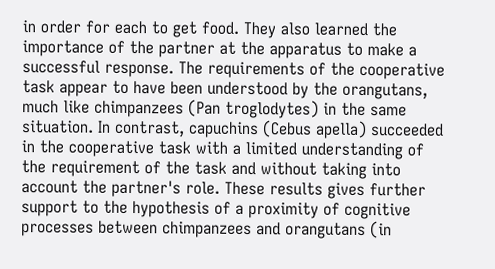in order for each to get food. They also learned the importance of the partner at the apparatus to make a successful response. The requirements of the cooperative task appear to have been understood by the orangutans, much like chimpanzees (Pan troglodytes) in the same situation. In contrast, capuchins (Cebus apella) succeeded in the cooperative task with a limited understanding of the requirement of the task and without taking into account the partner's role. These results gives further support to the hypothesis of a proximity of cognitive processes between chimpanzees and orangutans (in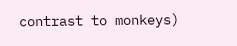contrast to monkeys)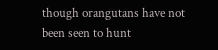though orangutans have not been seen to hunt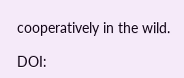cooperatively in the wild.

DOI: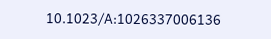10.1023/A:1026337006136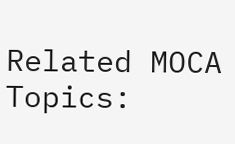Related MOCA Topics: